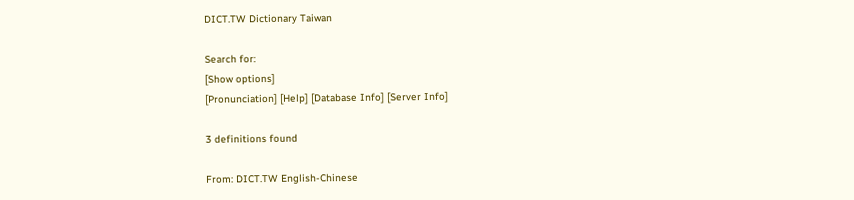DICT.TW Dictionary Taiwan

Search for:
[Show options]
[Pronunciation] [Help] [Database Info] [Server Info]

3 definitions found

From: DICT.TW English-Chinese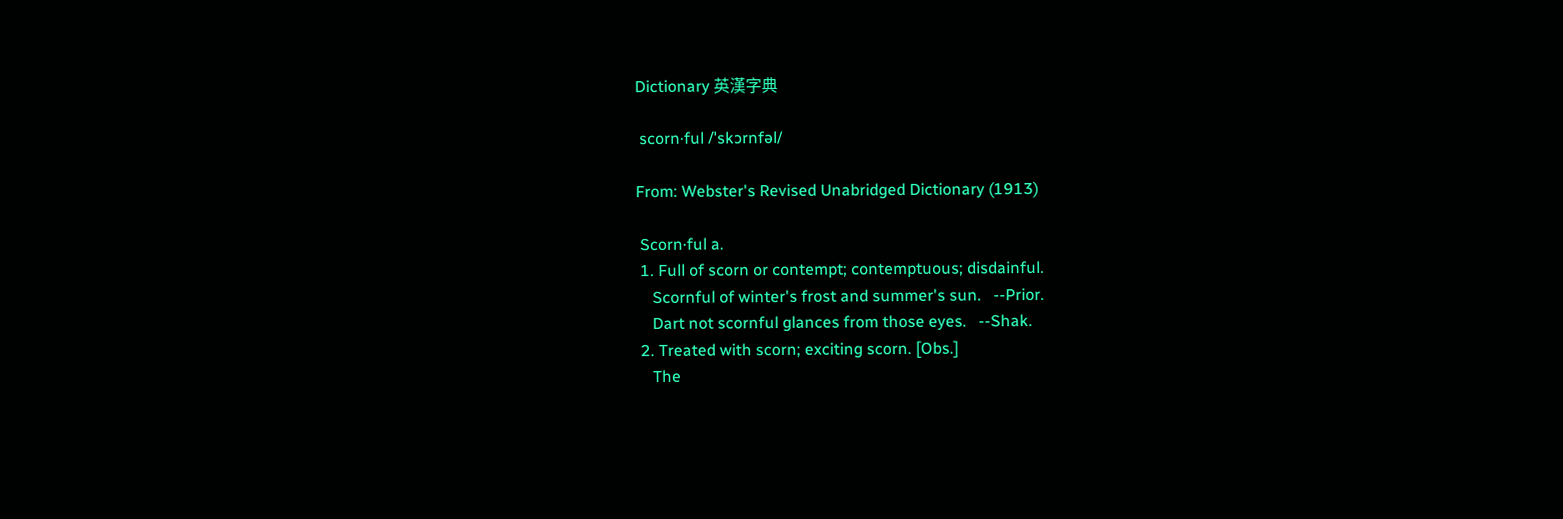Dictionary 英漢字典

 scorn·ful /ˈskɔrnfəl/

From: Webster's Revised Unabridged Dictionary (1913)

 Scorn·ful a.
 1. Full of scorn or contempt; contemptuous; disdainful.
    Scornful of winter's frost and summer's sun.   --Prior.
    Dart not scornful glances from those eyes.   --Shak.
 2. Treated with scorn; exciting scorn. [Obs.]
    The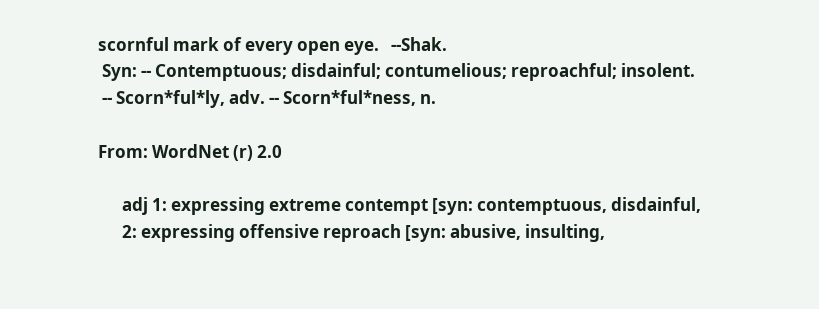scornful mark of every open eye.   --Shak.
 Syn: -- Contemptuous; disdainful; contumelious; reproachful; insolent.
 -- Scorn*ful*ly, adv. -- Scorn*ful*ness, n.

From: WordNet (r) 2.0

      adj 1: expressing extreme contempt [syn: contemptuous, disdainful,
      2: expressing offensive reproach [syn: abusive, insulting,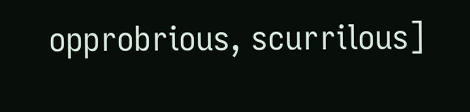opprobrious, scurrilous]